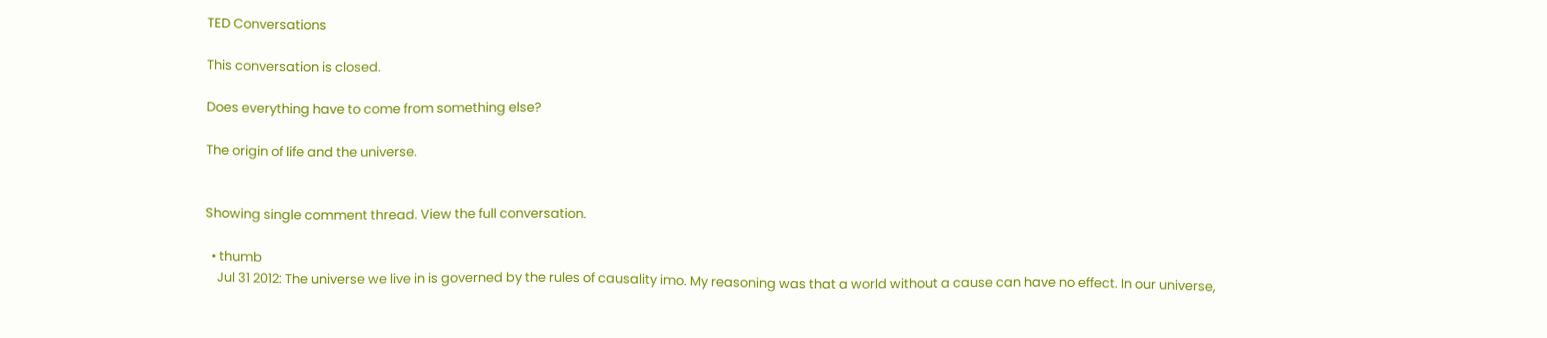TED Conversations

This conversation is closed.

Does everything have to come from something else?

The origin of life and the universe.


Showing single comment thread. View the full conversation.

  • thumb
    Jul 31 2012: The universe we live in is governed by the rules of causality imo. My reasoning was that a world without a cause can have no effect. In our universe,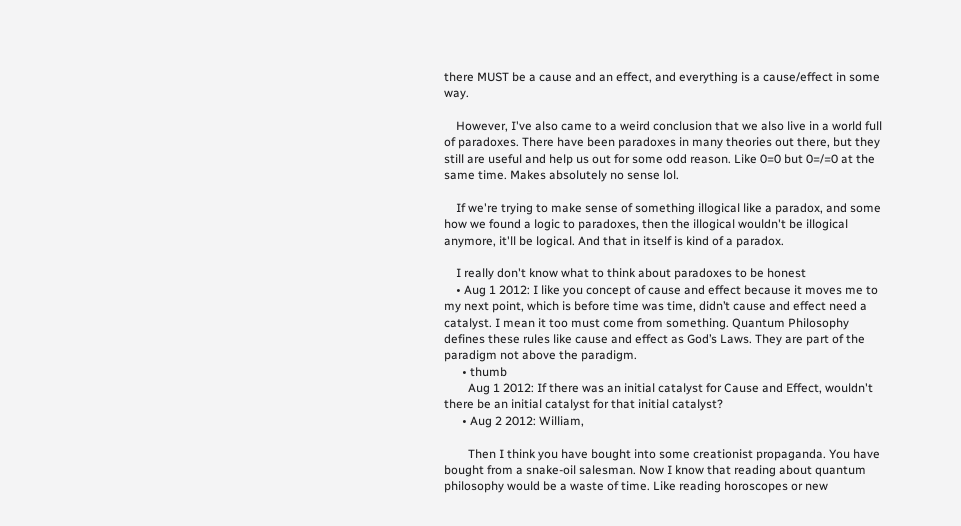there MUST be a cause and an effect, and everything is a cause/effect in some way.

    However, I've also came to a weird conclusion that we also live in a world full of paradoxes. There have been paradoxes in many theories out there, but they still are useful and help us out for some odd reason. Like 0=0 but 0=/=0 at the same time. Makes absolutely no sense lol.

    If we're trying to make sense of something illogical like a paradox, and some how we found a logic to paradoxes, then the illogical wouldn't be illogical anymore, it'll be logical. And that in itself is kind of a paradox.

    I really don't know what to think about paradoxes to be honest
    • Aug 1 2012: I like you concept of cause and effect because it moves me to my next point, which is before time was time, didn’t cause and effect need a catalyst. I mean it too must come from something. Quantum Philosophy defines these rules like cause and effect as God’s Laws. They are part of the paradigm not above the paradigm.
      • thumb
        Aug 1 2012: If there was an initial catalyst for Cause and Effect, wouldn't there be an initial catalyst for that initial catalyst?
      • Aug 2 2012: William,

        Then I think you have bought into some creationist propaganda. You have bought from a snake-oil salesman. Now I know that reading about quantum philosophy would be a waste of time. Like reading horoscopes or new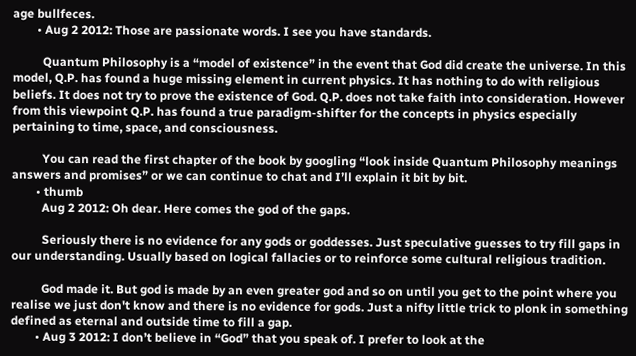age bullfeces.
        • Aug 2 2012: Those are passionate words. I see you have standards.

          Quantum Philosophy is a “model of existence” in the event that God did create the universe. In this model, Q.P. has found a huge missing element in current physics. It has nothing to do with religious beliefs. It does not try to prove the existence of God. Q.P. does not take faith into consideration. However from this viewpoint Q.P. has found a true paradigm-shifter for the concepts in physics especially pertaining to time, space, and consciousness.

          You can read the first chapter of the book by googling “look inside Quantum Philosophy meanings answers and promises” or we can continue to chat and I’ll explain it bit by bit.
        • thumb
          Aug 2 2012: Oh dear. Here comes the god of the gaps.

          Seriously there is no evidence for any gods or goddesses. Just speculative guesses to try fill gaps in our understanding. Usually based on logical fallacies or to reinforce some cultural religious tradition.

          God made it. But god is made by an even greater god and so on until you get to the point where you realise we just don't know and there is no evidence for gods. Just a nifty little trick to plonk in something defined as eternal and outside time to fill a gap.
        • Aug 3 2012: I don’t believe in “God” that you speak of. I prefer to look at the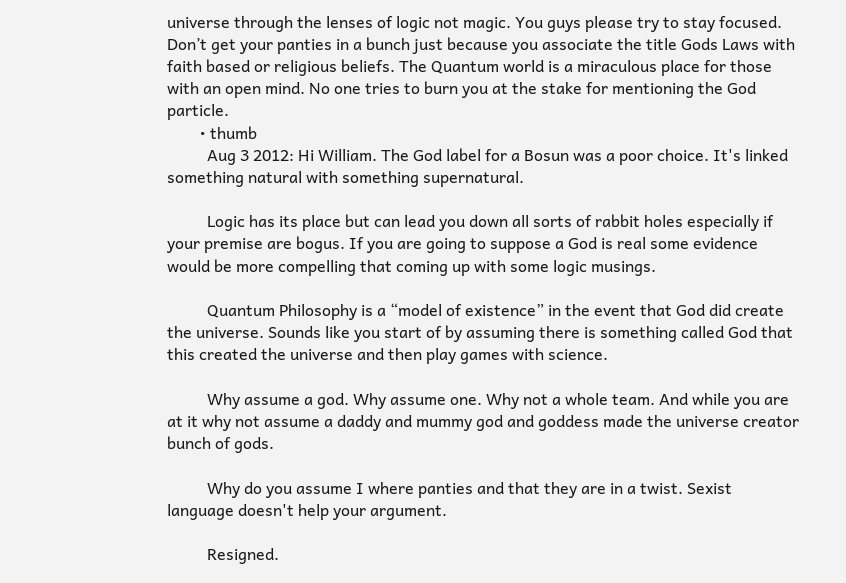universe through the lenses of logic not magic. You guys please try to stay focused. Don’t get your panties in a bunch just because you associate the title Gods Laws with faith based or religious beliefs. The Quantum world is a miraculous place for those with an open mind. No one tries to burn you at the stake for mentioning the God particle.
        • thumb
          Aug 3 2012: Hi William. The God label for a Bosun was a poor choice. It's linked something natural with something supernatural.

          Logic has its place but can lead you down all sorts of rabbit holes especially if your premise are bogus. If you are going to suppose a God is real some evidence would be more compelling that coming up with some logic musings.

          Quantum Philosophy is a “model of existence” in the event that God did create the universe. Sounds like you start of by assuming there is something called God that this created the universe and then play games with science.

          Why assume a god. Why assume one. Why not a whole team. And while you are at it why not assume a daddy and mummy god and goddess made the universe creator bunch of gods.

          Why do you assume I where panties and that they are in a twist. Sexist language doesn't help your argument.

          Resigned.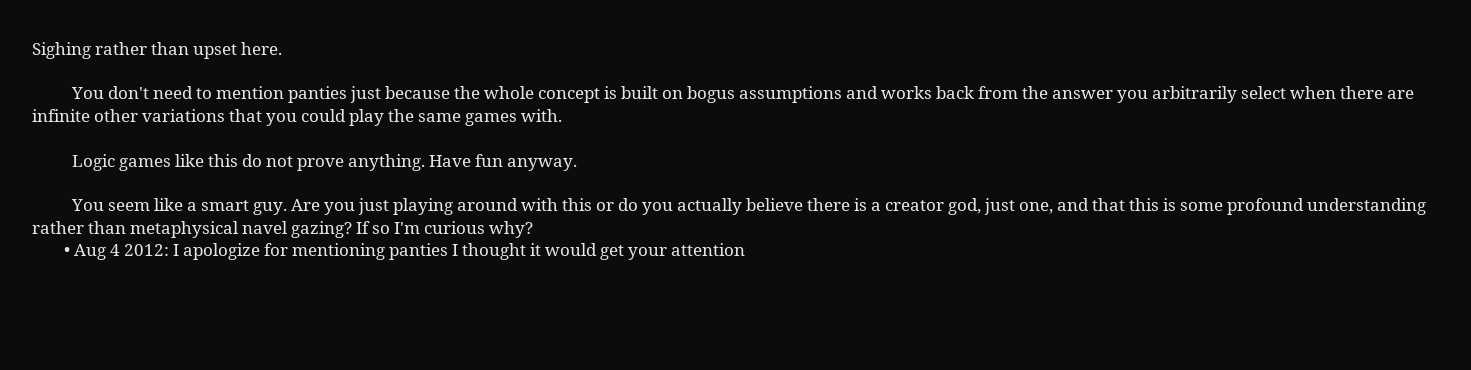Sighing rather than upset here.

          You don't need to mention panties just because the whole concept is built on bogus assumptions and works back from the answer you arbitrarily select when there are infinite other variations that you could play the same games with.

          Logic games like this do not prove anything. Have fun anyway.

          You seem like a smart guy. Are you just playing around with this or do you actually believe there is a creator god, just one, and that this is some profound understanding rather than metaphysical navel gazing? If so I'm curious why?
        • Aug 4 2012: I apologize for mentioning panties I thought it would get your attention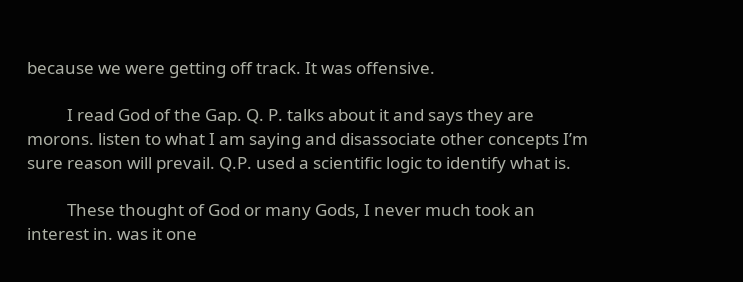because we were getting off track. It was offensive.

          I read God of the Gap. Q. P. talks about it and says they are morons. listen to what I am saying and disassociate other concepts I’m sure reason will prevail. Q.P. used a scientific logic to identify what is.

          These thought of God or many Gods, I never much took an interest in. was it one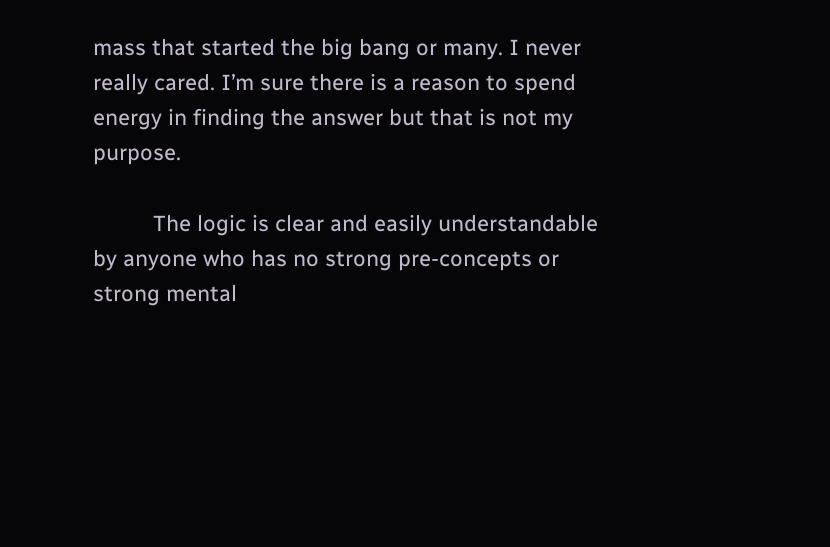mass that started the big bang or many. I never really cared. I’m sure there is a reason to spend energy in finding the answer but that is not my purpose.

          The logic is clear and easily understandable by anyone who has no strong pre-concepts or strong mental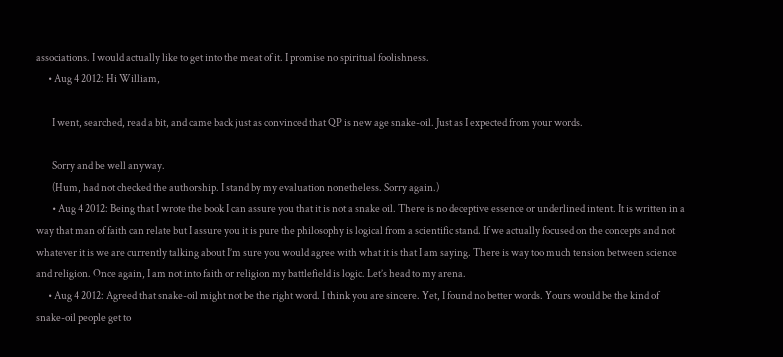associations. I would actually like to get into the meat of it. I promise no spiritual foolishness.
      • Aug 4 2012: Hi William,

        I went, searched, read a bit, and came back just as convinced that QP is new age snake-oil. Just as I expected from your words.

        Sorry and be well anyway.
        (Hum, had not checked the authorship. I stand by my evaluation nonetheless. Sorry again.)
        • Aug 4 2012: Being that I wrote the book I can assure you that it is not a snake oil. There is no deceptive essence or underlined intent. It is written in a way that man of faith can relate but I assure you it is pure the philosophy is logical from a scientific stand. If we actually focused on the concepts and not whatever it is we are currently talking about I’m sure you would agree with what it is that I am saying. There is way too much tension between science and religion. Once again, I am not into faith or religion my battlefield is logic. Let’s head to my arena.
      • Aug 4 2012: Agreed that snake-oil might not be the right word. I think you are sincere. Yet, I found no better words. Yours would be the kind of snake-oil people get to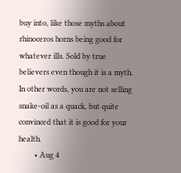buy into, like those myths about rhinoceros horns being good for whatever ills. Sold by true believers even though it is a myth. In other words, you are not selling snake-oil as a quack, but quite convinced that it is good for your health.
        • Aug 4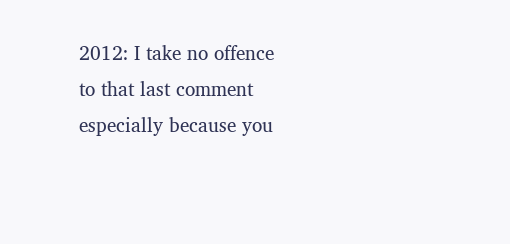2012: I take no offence to that last comment especially because you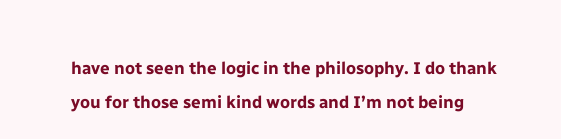have not seen the logic in the philosophy. I do thank you for those semi kind words and I’m not being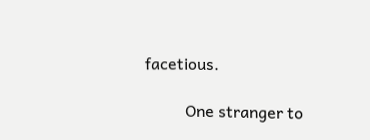facetious.

          One stranger to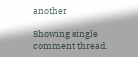another

Showing single comment thread.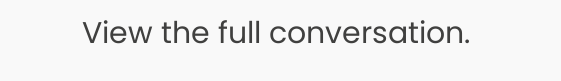View the full conversation.